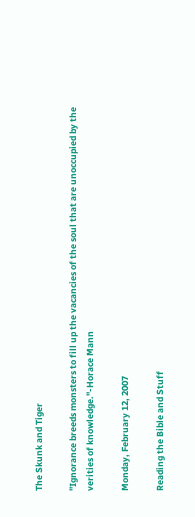The Skunk and Tiger

"Ignorance breeds monsters to fill up the vacancies of the soul that are unoccupied by the verities of knowledge."-Horace Mann

Monday, February 12, 2007

Reading the Bible and Stuff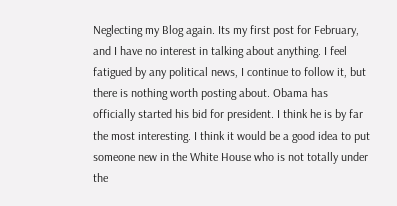Neglecting my Blog again. Its my first post for February, and I have no interest in talking about anything. I feel fatigued by any political news, I continue to follow it, but there is nothing worth posting about. Obama has officially started his bid for president. I think he is by far the most interesting. I think it would be a good idea to put someone new in the White House who is not totally under the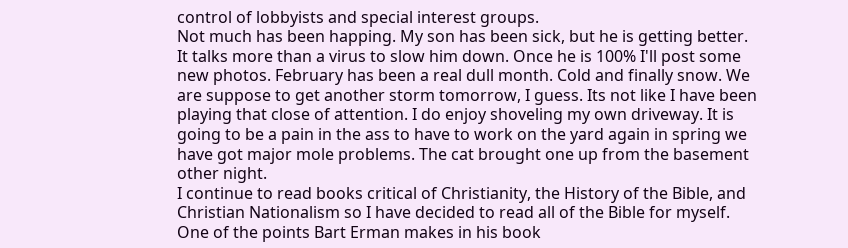control of lobbyists and special interest groups.
Not much has been happing. My son has been sick, but he is getting better. It talks more than a virus to slow him down. Once he is 100% I'll post some new photos. February has been a real dull month. Cold and finally snow. We are suppose to get another storm tomorrow, I guess. Its not like I have been playing that close of attention. I do enjoy shoveling my own driveway. It is going to be a pain in the ass to have to work on the yard again in spring we have got major mole problems. The cat brought one up from the basement other night.
I continue to read books critical of Christianity, the History of the Bible, and Christian Nationalism so I have decided to read all of the Bible for myself. One of the points Bart Erman makes in his book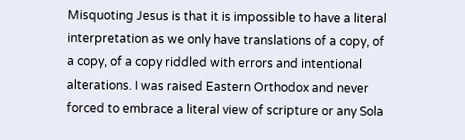Misquoting Jesus is that it is impossible to have a literal interpretation as we only have translations of a copy, of a copy, of a copy riddled with errors and intentional alterations. I was raised Eastern Orthodox and never forced to embrace a literal view of scripture or any Sola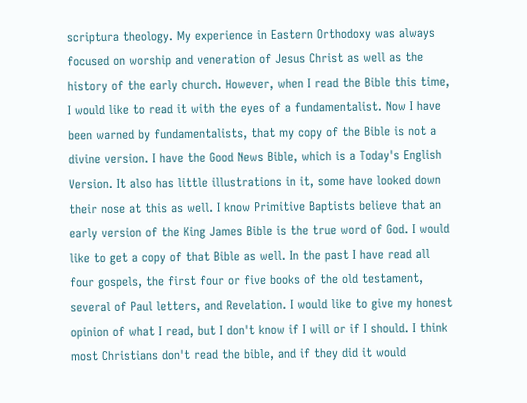scriptura theology. My experience in Eastern Orthodoxy was always focused on worship and veneration of Jesus Christ as well as the history of the early church. However, when I read the Bible this time, I would like to read it with the eyes of a fundamentalist. Now I have been warned by fundamentalists, that my copy of the Bible is not a divine version. I have the Good News Bible, which is a Today's English Version. It also has little illustrations in it, some have looked down their nose at this as well. I know Primitive Baptists believe that an early version of the King James Bible is the true word of God. I would like to get a copy of that Bible as well. In the past I have read all four gospels, the first four or five books of the old testament, several of Paul letters, and Revelation. I would like to give my honest opinion of what I read, but I don't know if I will or if I should. I think most Christians don't read the bible, and if they did it would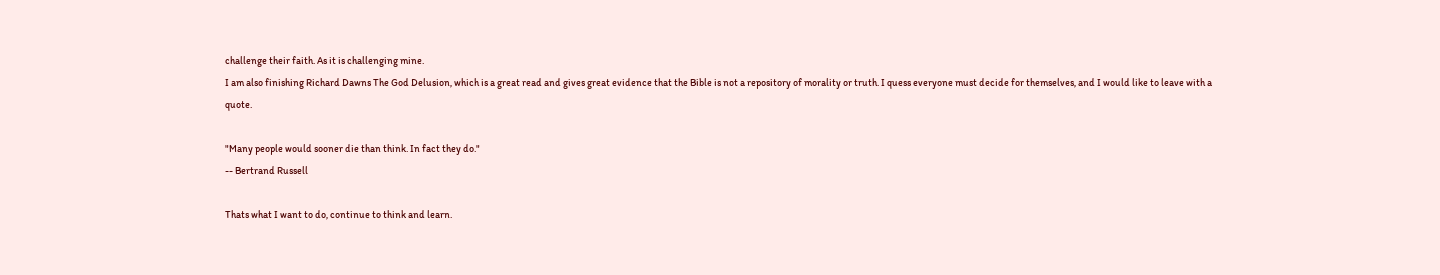challenge their faith. As it is challenging mine.
I am also finishing Richard Dawns The God Delusion, which is a great read and gives great evidence that the Bible is not a repository of morality or truth. I quess everyone must decide for themselves, and I would like to leave with a quote.

"Many people would sooner die than think. In fact they do."
-- Bertrand Russell

Thats what I want to do, continue to think and learn.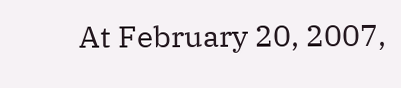At February 20, 2007,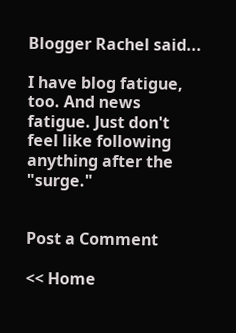Blogger Rachel said...

I have blog fatigue, too. And news fatigue. Just don't feel like following anything after the "surge."


Post a Comment

<< Home